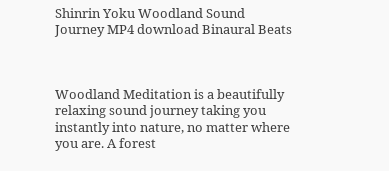Shinrin Yoku Woodland Sound Journey MP4 download Binaural Beats



Woodland Meditation is a beautifully relaxing sound journey taking you instantly into nature, no matter where you are. A forest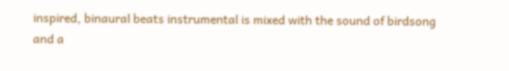inspired, binaural beats instrumental is mixed with the sound of birdsong and a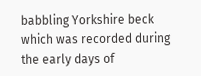babbling Yorkshire beck which was recorded during the early days of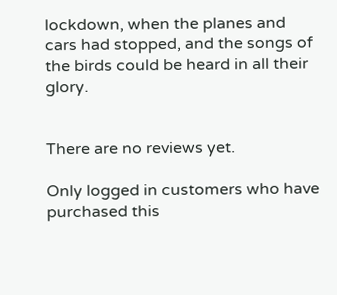lockdown, when the planes and cars had stopped, and the songs of the birds could be heard in all their glory.


There are no reviews yet.

Only logged in customers who have purchased this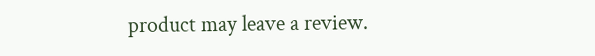product may leave a review.